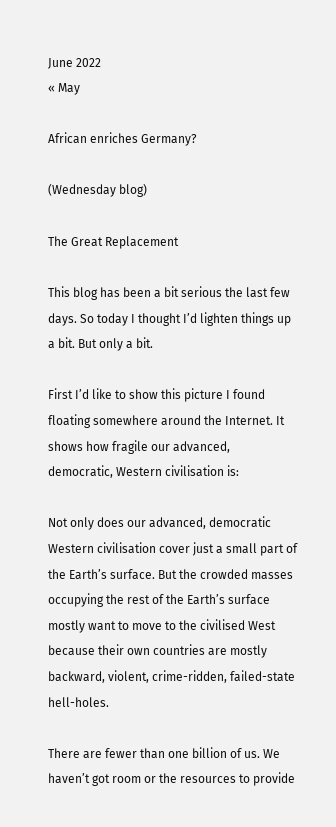June 2022
« May

African enriches Germany?

(Wednesday blog)

The Great Replacement

This blog has been a bit serious the last few days. So today I thought I’d lighten things up a bit. But only a bit.

First I’d like to show this picture I found floating somewhere around the Internet. It shows how fragile our advanced, democratic, Western civilisation is:

Not only does our advanced, democratic Western civilisation cover just a small part of the Earth’s surface. But the crowded masses occupying the rest of the Earth’s surface mostly want to move to the civilised West because their own countries are mostly backward, violent, crime-ridden, failed-state hell-holes.

There are fewer than one billion of us. We haven’t got room or the resources to provide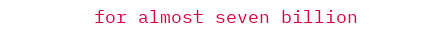for almost seven billion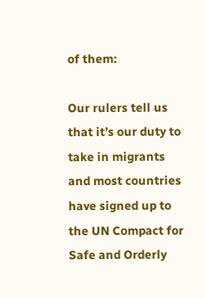of them:

Our rulers tell us that it’s our duty to take in migrants and most countries have signed up to the UN Compact for Safe and Orderly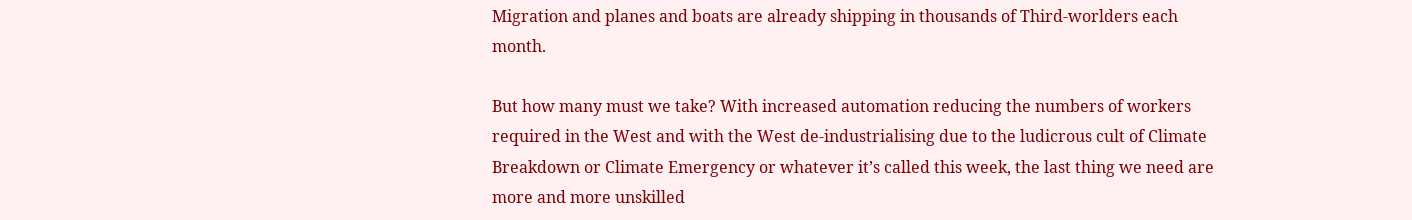Migration and planes and boats are already shipping in thousands of Third-worlders each month.

But how many must we take? With increased automation reducing the numbers of workers required in the West and with the West de-industrialising due to the ludicrous cult of Climate Breakdown or Climate Emergency or whatever it’s called this week, the last thing we need are more and more unskilled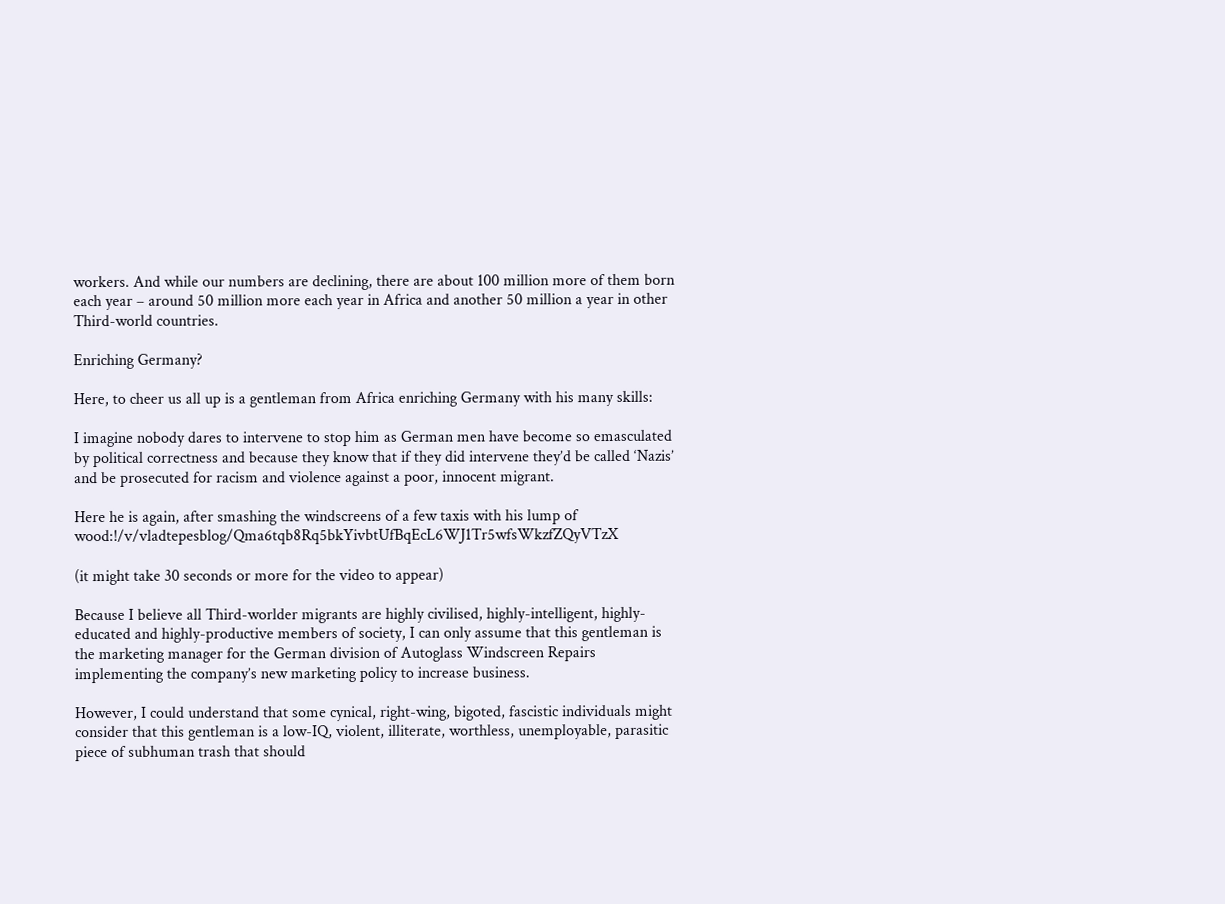workers. And while our numbers are declining, there are about 100 million more of them born each year – around 50 million more each year in Africa and another 50 million a year in other Third-world countries.

Enriching Germany?

Here, to cheer us all up is a gentleman from Africa enriching Germany with his many skills:

I imagine nobody dares to intervene to stop him as German men have become so emasculated by political correctness and because they know that if they did intervene they’d be called ‘Nazis’ and be prosecuted for racism and violence against a poor, innocent migrant.

Here he is again, after smashing the windscreens of a few taxis with his lump of wood:!/v/vladtepesblog/Qma6tqb8Rq5bkYivbtUfBqEcL6WJ1Tr5wfsWkzfZQyVTzX

(it might take 30 seconds or more for the video to appear)

Because I believe all Third-worlder migrants are highly civilised, highly-intelligent, highly-educated and highly-productive members of society, I can only assume that this gentleman is the marketing manager for the German division of Autoglass Windscreen Repairs implementing the company’s new marketing policy to increase business.

However, I could understand that some cynical, right-wing, bigoted, fascistic individuals might consider that this gentleman is a low-IQ, violent, illiterate, worthless, unemployable, parasitic piece of subhuman trash that should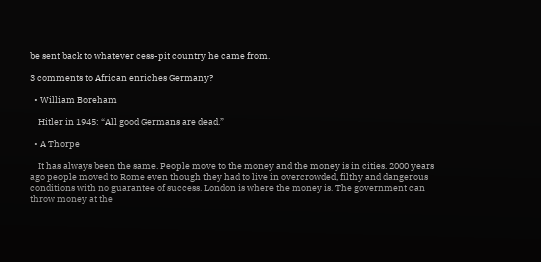be sent back to whatever cess-pit country he came from.

3 comments to African enriches Germany?

  • William Boreham

    Hitler in 1945: “All good Germans are dead.”

  • A Thorpe

    It has always been the same. People move to the money and the money is in cities. 2000 years ago people moved to Rome even though they had to live in overcrowded, filthy and dangerous conditions with no guarantee of success. London is where the money is. The government can throw money at the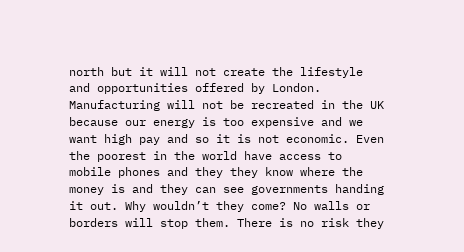north but it will not create the lifestyle and opportunities offered by London. Manufacturing will not be recreated in the UK because our energy is too expensive and we want high pay and so it is not economic. Even the poorest in the world have access to mobile phones and they they know where the money is and they can see governments handing it out. Why wouldn’t they come? No walls or borders will stop them. There is no risk they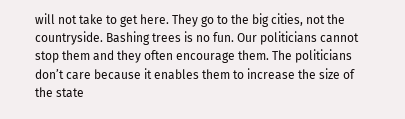will not take to get here. They go to the big cities, not the countryside. Bashing trees is no fun. Our politicians cannot stop them and they often encourage them. The politicians don’t care because it enables them to increase the size of the state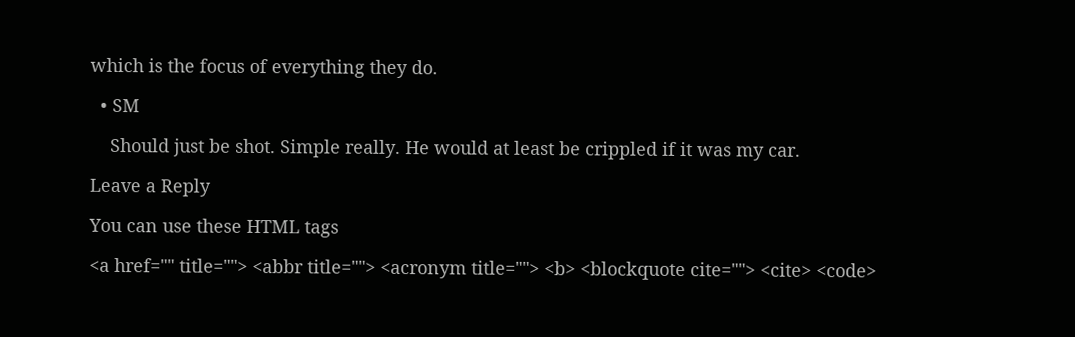which is the focus of everything they do.

  • SM

    Should just be shot. Simple really. He would at least be crippled if it was my car.

Leave a Reply

You can use these HTML tags

<a href="" title=""> <abbr title=""> <acronym title=""> <b> <blockquote cite=""> <cite> <code>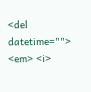<del datetime=""> <em> <i>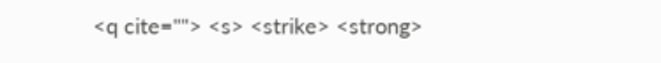<q cite=""> <s> <strike> <strong>